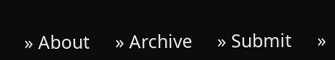» About     » Archive     » Submit     »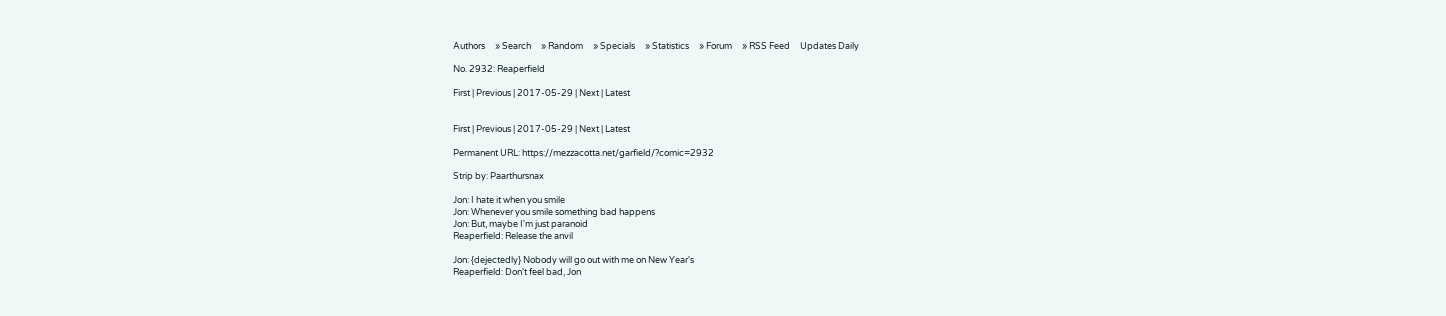Authors     » Search     » Random     » Specials     » Statistics     » Forum     » RSS Feed     Updates Daily

No. 2932: Reaperfield

First | Previous | 2017-05-29 | Next | Latest


First | Previous | 2017-05-29 | Next | Latest

Permanent URL: https://mezzacotta.net/garfield/?comic=2932

Strip by: Paarthursnax

Jon: I hate it when you smile
Jon: Whenever you smile something bad happens
Jon: But, maybe I'm just paranoid
Reaperfield: Release the anvil

Jon: {dejectedly} Nobody will go out with me on New Year's
Reaperfield: Don't feel bad, Jon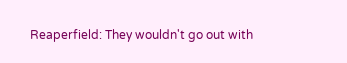Reaperfield: They wouldn't go out with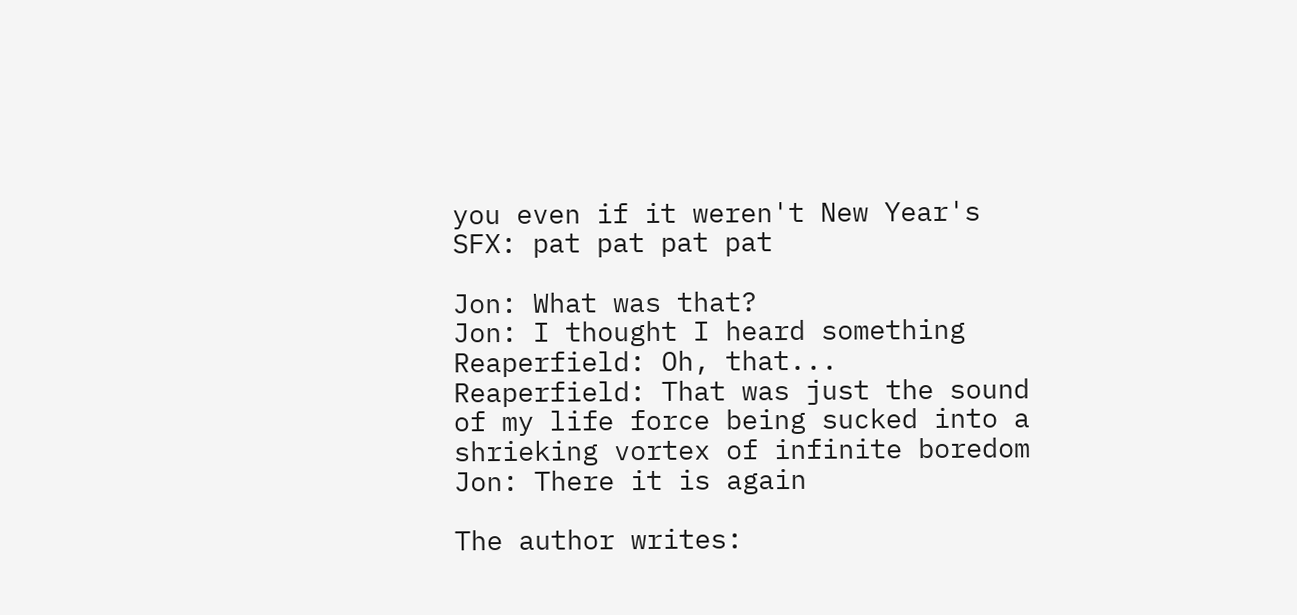you even if it weren't New Year's
SFX: pat pat pat pat

Jon: What was that?
Jon: I thought I heard something
Reaperfield: Oh, that...
Reaperfield: That was just the sound of my life force being sucked into a shrieking vortex of infinite boredom
Jon: There it is again

The author writes: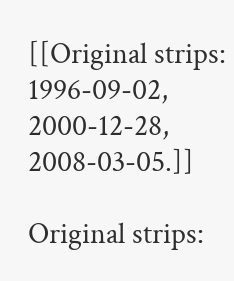[[Original strips: 1996-09-02, 2000-12-28, 2008-03-05.]]

Original strips: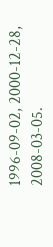1996-09-02, 2000-12-28, 2008-03-05.